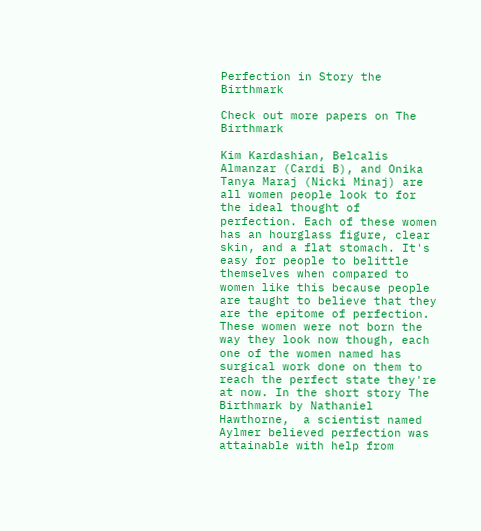Perfection in Story the Birthmark

Check out more papers on The Birthmark

Kim Kardashian, Belcalis Almanzar (Cardi B), and Onika Tanya Maraj (Nicki Minaj) are all women people look to for the ideal thought of perfection. Each of these women has an hourglass figure, clear skin, and a flat stomach. It's easy for people to belittle themselves when compared to women like this because people are taught to believe that they are the epitome of perfection. These women were not born the way they look now though, each one of the women named has surgical work done on them to reach the perfect state they're at now. In the short story The Birthmark by Nathaniel Hawthorne,  a scientist named Aylmer believed perfection was attainable with help from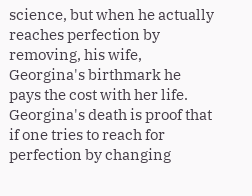science, but when he actually reaches perfection by removing, his wife, Georgina's birthmark he pays the cost with her life. Georgina's death is proof that if one tries to reach for perfection by changing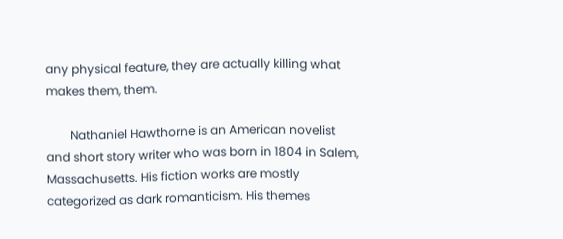any physical feature, they are actually killing what makes them, them.

        Nathaniel Hawthorne is an American novelist and short story writer who was born in 1804 in Salem, Massachusetts. His fiction works are mostly categorized as dark romanticism. His themes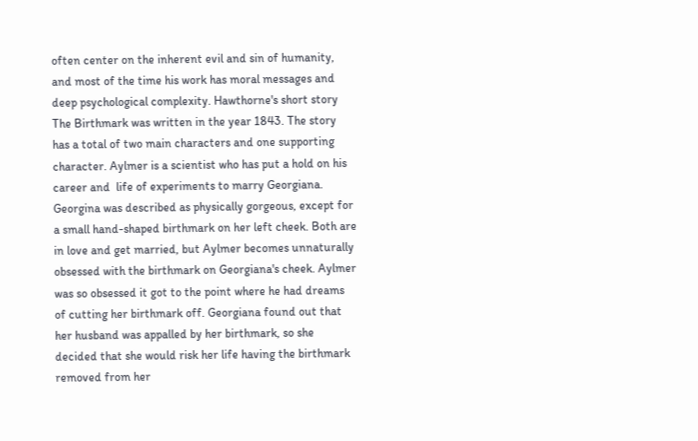often center on the inherent evil and sin of humanity, and most of the time his work has moral messages and deep psychological complexity. Hawthorne's short story The Birthmark was written in the year 1843. The story has a total of two main characters and one supporting character. Aylmer is a scientist who has put a hold on his career and  life of experiments to marry Georgiana. Georgina was described as physically gorgeous, except for a small hand-shaped birthmark on her left cheek. Both are in love and get married, but Aylmer becomes unnaturally obsessed with the birthmark on Georgiana's cheek. Aylmer was so obsessed it got to the point where he had dreams of cutting her birthmark off. Georgiana found out that her husband was appalled by her birthmark, so she decided that she would risk her life having the birthmark removed from her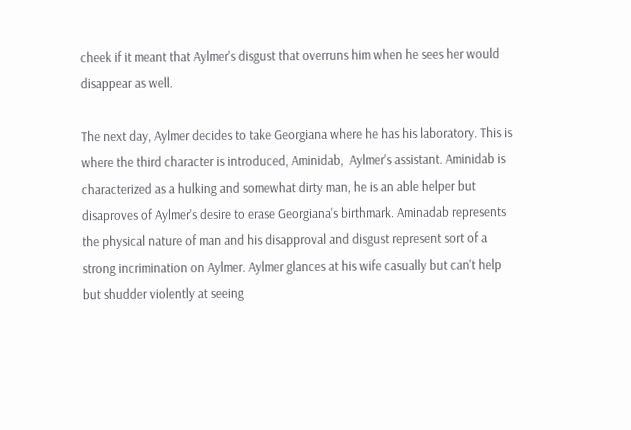cheek if it meant that Aylmer's disgust that overruns him when he sees her would disappear as well.

The next day, Aylmer decides to take Georgiana where he has his laboratory. This is where the third character is introduced, Aminidab,  Aylmer's assistant. Aminidab is characterized as a hulking and somewhat dirty man, he is an able helper but disaproves of Aylmer's desire to erase Georgiana's birthmark. Aminadab represents the physical nature of man and his disapproval and disgust represent sort of a strong incrimination on Aylmer. Aylmer glances at his wife casually but can't help but shudder violently at seeing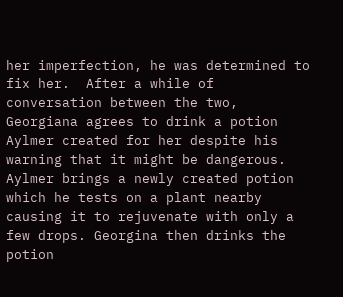her imperfection, he was determined to fix her.  After a while of conversation between the two, Georgiana agrees to drink a potion Aylmer created for her despite his warning that it might be dangerous. Aylmer brings a newly created potion which he tests on a plant nearby causing it to rejuvenate with only a few drops. Georgina then drinks the potion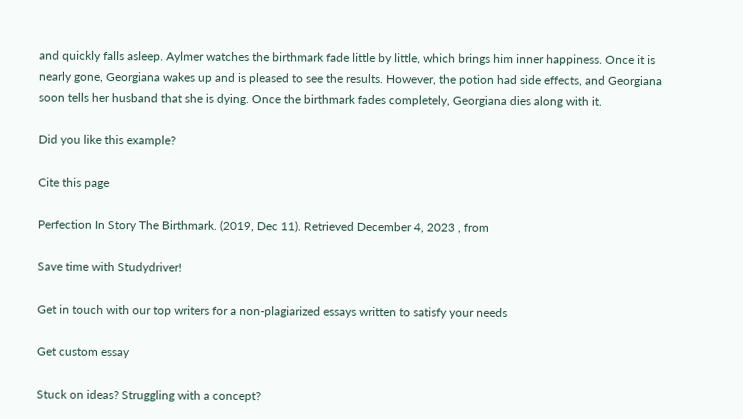and quickly falls asleep. Aylmer watches the birthmark fade little by little, which brings him inner happiness. Once it is nearly gone, Georgiana wakes up and is pleased to see the results. However, the potion had side effects, and Georgiana soon tells her husband that she is dying. Once the birthmark fades completely, Georgiana dies along with it.

Did you like this example?

Cite this page

Perfection In Story The Birthmark. (2019, Dec 11). Retrieved December 4, 2023 , from

Save time with Studydriver!

Get in touch with our top writers for a non-plagiarized essays written to satisfy your needs

Get custom essay

Stuck on ideas? Struggling with a concept?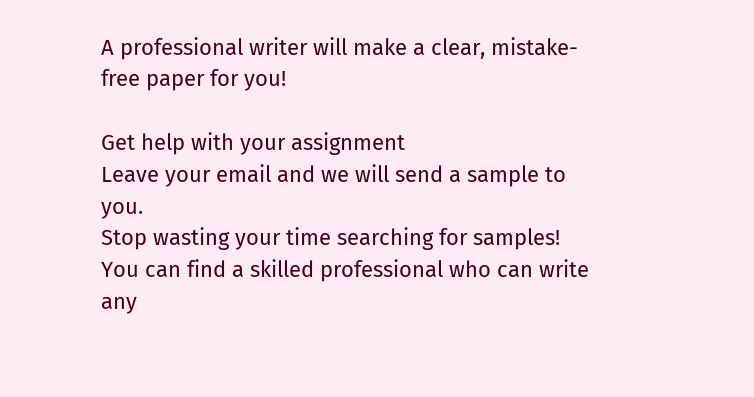A professional writer will make a clear, mistake-free paper for you!

Get help with your assignment
Leave your email and we will send a sample to you.
Stop wasting your time searching for samples!
You can find a skilled professional who can write any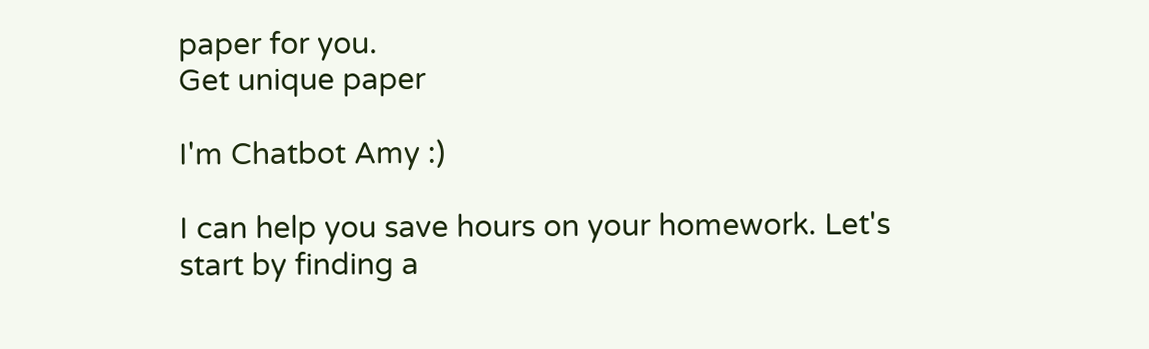paper for you.
Get unique paper

I'm Chatbot Amy :)

I can help you save hours on your homework. Let's start by finding a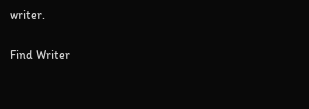writer.

Find Writer